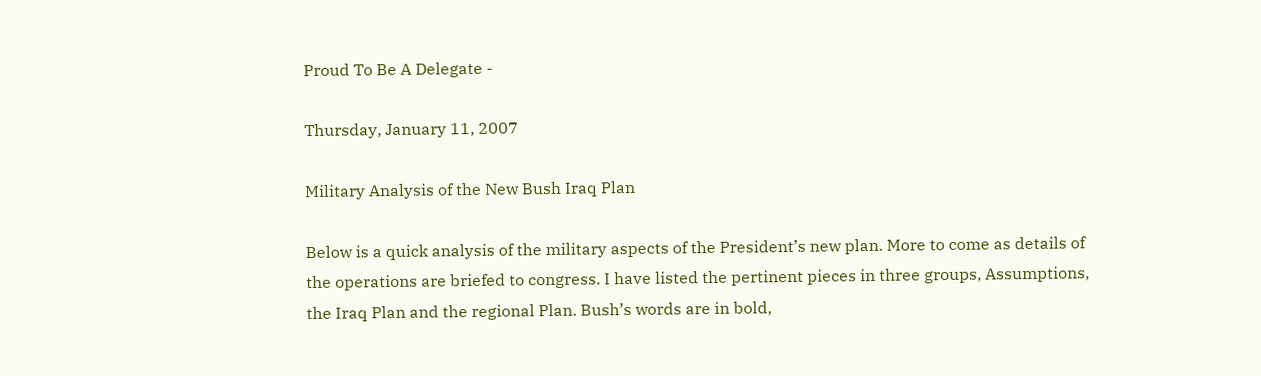Proud To Be A Delegate -

Thursday, January 11, 2007

Military Analysis of the New Bush Iraq Plan

Below is a quick analysis of the military aspects of the President’s new plan. More to come as details of the operations are briefed to congress. I have listed the pertinent pieces in three groups, Assumptions, the Iraq Plan and the regional Plan. Bush’s words are in bold,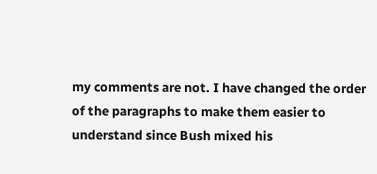my comments are not. I have changed the order of the paragraphs to make them easier to understand since Bush mixed his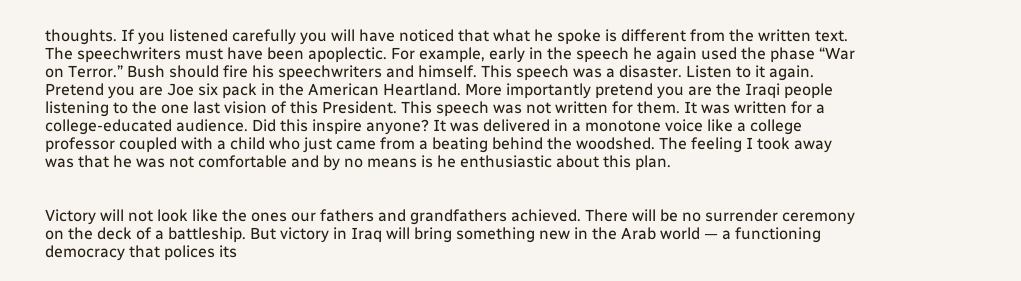thoughts. If you listened carefully you will have noticed that what he spoke is different from the written text. The speechwriters must have been apoplectic. For example, early in the speech he again used the phase “War on Terror.” Bush should fire his speechwriters and himself. This speech was a disaster. Listen to it again. Pretend you are Joe six pack in the American Heartland. More importantly pretend you are the Iraqi people listening to the one last vision of this President. This speech was not written for them. It was written for a college-educated audience. Did this inspire anyone? It was delivered in a monotone voice like a college professor coupled with a child who just came from a beating behind the woodshed. The feeling I took away was that he was not comfortable and by no means is he enthusiastic about this plan.


Victory will not look like the ones our fathers and grandfathers achieved. There will be no surrender ceremony on the deck of a battleship. But victory in Iraq will bring something new in the Arab world — a functioning democracy that polices its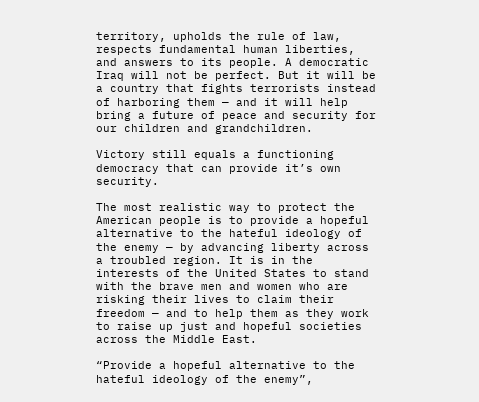territory, upholds the rule of law, respects fundamental human liberties, and answers to its people. A democratic Iraq will not be perfect. But it will be a country that fights terrorists instead of harboring them — and it will help bring a future of peace and security for our children and grandchildren.

Victory still equals a functioning democracy that can provide it’s own security.

The most realistic way to protect the American people is to provide a hopeful alternative to the hateful ideology of the enemy — by advancing liberty across a troubled region. It is in the interests of the United States to stand with the brave men and women who are risking their lives to claim their freedom — and to help them as they work to raise up just and hopeful societies across the Middle East.

“Provide a hopeful alternative to the hateful ideology of the enemy”,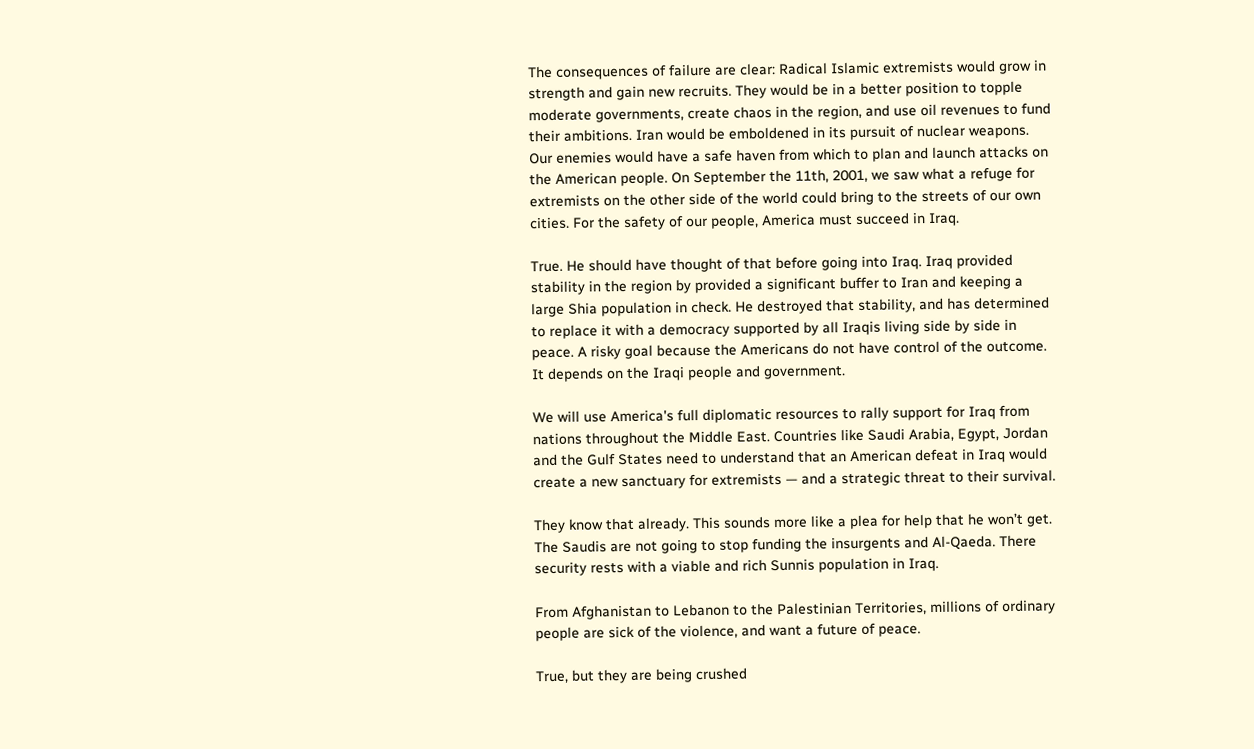The consequences of failure are clear: Radical Islamic extremists would grow in strength and gain new recruits. They would be in a better position to topple moderate governments, create chaos in the region, and use oil revenues to fund their ambitions. Iran would be emboldened in its pursuit of nuclear weapons. Our enemies would have a safe haven from which to plan and launch attacks on the American people. On September the 11th, 2001, we saw what a refuge for extremists on the other side of the world could bring to the streets of our own cities. For the safety of our people, America must succeed in Iraq.

True. He should have thought of that before going into Iraq. Iraq provided stability in the region by provided a significant buffer to Iran and keeping a large Shia population in check. He destroyed that stability, and has determined to replace it with a democracy supported by all Iraqis living side by side in peace. A risky goal because the Americans do not have control of the outcome. It depends on the Iraqi people and government.

We will use America's full diplomatic resources to rally support for Iraq from nations throughout the Middle East. Countries like Saudi Arabia, Egypt, Jordan and the Gulf States need to understand that an American defeat in Iraq would create a new sanctuary for extremists — and a strategic threat to their survival.

They know that already. This sounds more like a plea for help that he won’t get. The Saudis are not going to stop funding the insurgents and Al-Qaeda. There security rests with a viable and rich Sunnis population in Iraq.

From Afghanistan to Lebanon to the Palestinian Territories, millions of ordinary people are sick of the violence, and want a future of peace.

True, but they are being crushed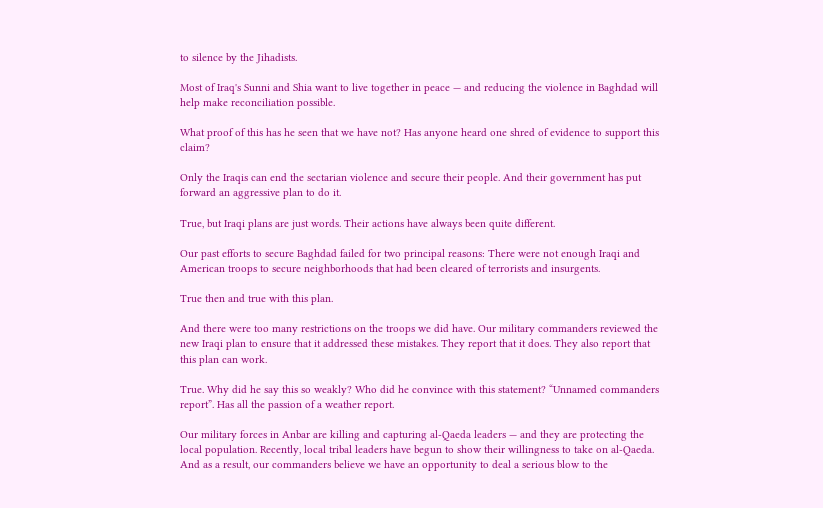to silence by the Jihadists.

Most of Iraq's Sunni and Shia want to live together in peace — and reducing the violence in Baghdad will help make reconciliation possible.

What proof of this has he seen that we have not? Has anyone heard one shred of evidence to support this claim?

Only the Iraqis can end the sectarian violence and secure their people. And their government has put forward an aggressive plan to do it.

True, but Iraqi plans are just words. Their actions have always been quite different.

Our past efforts to secure Baghdad failed for two principal reasons: There were not enough Iraqi and American troops to secure neighborhoods that had been cleared of terrorists and insurgents.

True then and true with this plan.

And there were too many restrictions on the troops we did have. Our military commanders reviewed the new Iraqi plan to ensure that it addressed these mistakes. They report that it does. They also report that this plan can work.

True. Why did he say this so weakly? Who did he convince with this statement? “Unnamed commanders report”. Has all the passion of a weather report.

Our military forces in Anbar are killing and capturing al-Qaeda leaders — and they are protecting the local population. Recently, local tribal leaders have begun to show their willingness to take on al-Qaeda. And as a result, our commanders believe we have an opportunity to deal a serious blow to the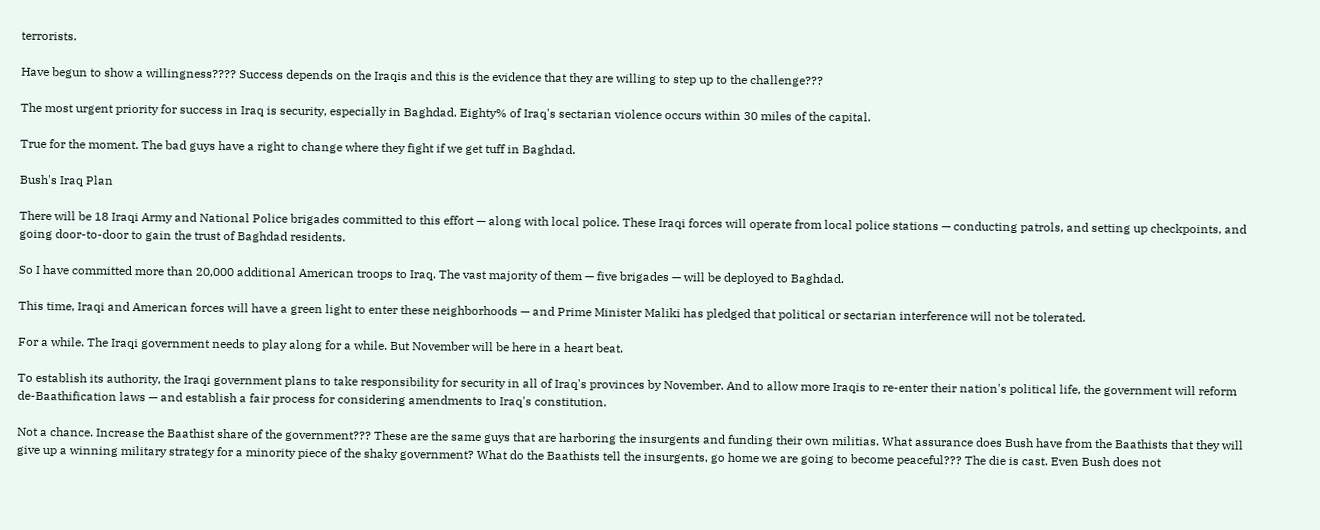terrorists.

Have begun to show a willingness???? Success depends on the Iraqis and this is the evidence that they are willing to step up to the challenge???

The most urgent priority for success in Iraq is security, especially in Baghdad. Eighty% of Iraq's sectarian violence occurs within 30 miles of the capital.

True for the moment. The bad guys have a right to change where they fight if we get tuff in Baghdad.

Bush's Iraq Plan

There will be 18 Iraqi Army and National Police brigades committed to this effort — along with local police. These Iraqi forces will operate from local police stations — conducting patrols, and setting up checkpoints, and going door-to-door to gain the trust of Baghdad residents.

So I have committed more than 20,000 additional American troops to Iraq. The vast majority of them — five brigades — will be deployed to Baghdad.

This time, Iraqi and American forces will have a green light to enter these neighborhoods — and Prime Minister Maliki has pledged that political or sectarian interference will not be tolerated.

For a while. The Iraqi government needs to play along for a while. But November will be here in a heart beat.

To establish its authority, the Iraqi government plans to take responsibility for security in all of Iraq's provinces by November. And to allow more Iraqis to re-enter their nation's political life, the government will reform de-Baathification laws — and establish a fair process for considering amendments to Iraq's constitution.

Not a chance. Increase the Baathist share of the government??? These are the same guys that are harboring the insurgents and funding their own militias. What assurance does Bush have from the Baathists that they will give up a winning military strategy for a minority piece of the shaky government? What do the Baathists tell the insurgents, go home we are going to become peaceful??? The die is cast. Even Bush does not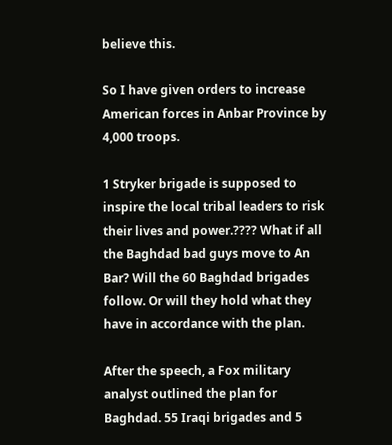believe this.

So I have given orders to increase American forces in Anbar Province by 4,000 troops.

1 Stryker brigade is supposed to inspire the local tribal leaders to risk their lives and power.???? What if all the Baghdad bad guys move to An Bar? Will the 60 Baghdad brigades follow. Or will they hold what they have in accordance with the plan.

After the speech, a Fox military analyst outlined the plan for Baghdad. 55 Iraqi brigades and 5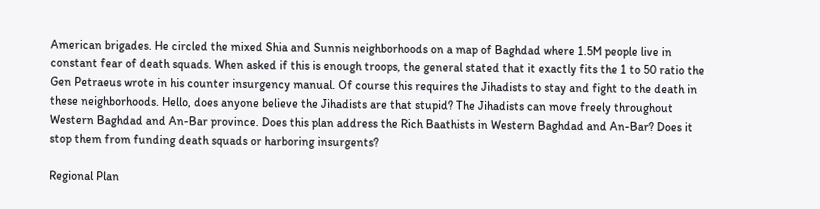American brigades. He circled the mixed Shia and Sunnis neighborhoods on a map of Baghdad where 1.5M people live in constant fear of death squads. When asked if this is enough troops, the general stated that it exactly fits the 1 to 50 ratio the Gen Petraeus wrote in his counter insurgency manual. Of course this requires the Jihadists to stay and fight to the death in these neighborhoods. Hello, does anyone believe the Jihadists are that stupid? The Jihadists can move freely throughout Western Baghdad and An-Bar province. Does this plan address the Rich Baathists in Western Baghdad and An-Bar? Does it stop them from funding death squads or harboring insurgents?

Regional Plan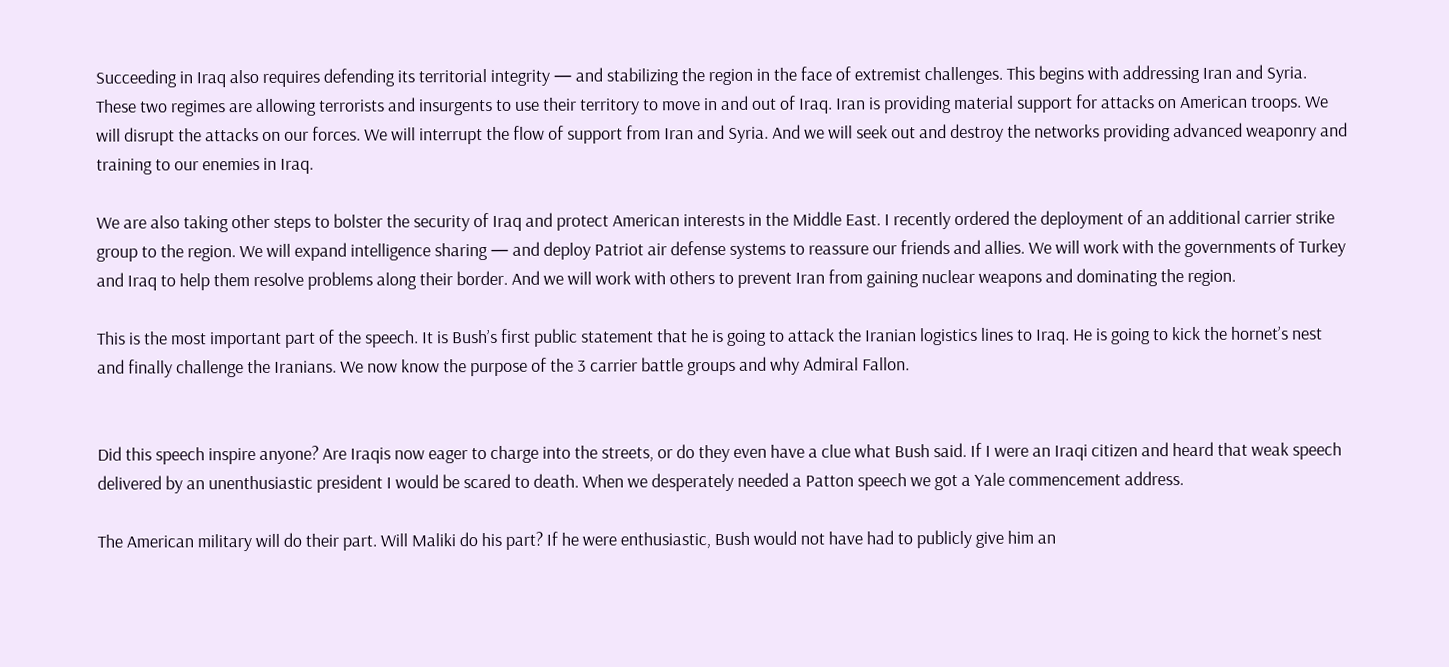Succeeding in Iraq also requires defending its territorial integrity — and stabilizing the region in the face of extremist challenges. This begins with addressing Iran and Syria. These two regimes are allowing terrorists and insurgents to use their territory to move in and out of Iraq. Iran is providing material support for attacks on American troops. We will disrupt the attacks on our forces. We will interrupt the flow of support from Iran and Syria. And we will seek out and destroy the networks providing advanced weaponry and training to our enemies in Iraq.

We are also taking other steps to bolster the security of Iraq and protect American interests in the Middle East. I recently ordered the deployment of an additional carrier strike group to the region. We will expand intelligence sharing — and deploy Patriot air defense systems to reassure our friends and allies. We will work with the governments of Turkey and Iraq to help them resolve problems along their border. And we will work with others to prevent Iran from gaining nuclear weapons and dominating the region.

This is the most important part of the speech. It is Bush’s first public statement that he is going to attack the Iranian logistics lines to Iraq. He is going to kick the hornet’s nest and finally challenge the Iranians. We now know the purpose of the 3 carrier battle groups and why Admiral Fallon.


Did this speech inspire anyone? Are Iraqis now eager to charge into the streets, or do they even have a clue what Bush said. If I were an Iraqi citizen and heard that weak speech delivered by an unenthusiastic president I would be scared to death. When we desperately needed a Patton speech we got a Yale commencement address.

The American military will do their part. Will Maliki do his part? If he were enthusiastic, Bush would not have had to publicly give him an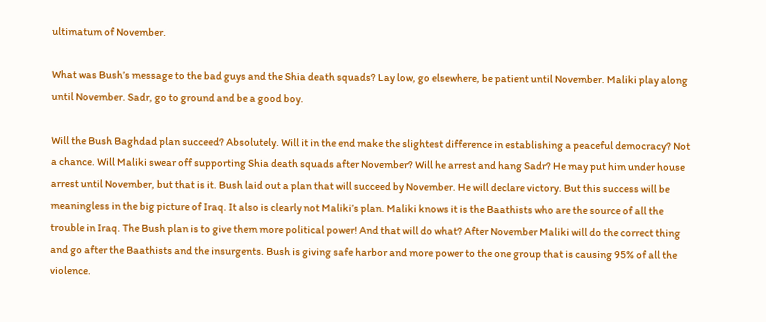ultimatum of November.

What was Bush’s message to the bad guys and the Shia death squads? Lay low, go elsewhere, be patient until November. Maliki play along until November. Sadr, go to ground and be a good boy.

Will the Bush Baghdad plan succeed? Absolutely. Will it in the end make the slightest difference in establishing a peaceful democracy? Not a chance. Will Maliki swear off supporting Shia death squads after November? Will he arrest and hang Sadr? He may put him under house arrest until November, but that is it. Bush laid out a plan that will succeed by November. He will declare victory. But this success will be meaningless in the big picture of Iraq. It also is clearly not Maliki’s plan. Maliki knows it is the Baathists who are the source of all the trouble in Iraq. The Bush plan is to give them more political power! And that will do what? After November Maliki will do the correct thing and go after the Baathists and the insurgents. Bush is giving safe harbor and more power to the one group that is causing 95% of all the violence.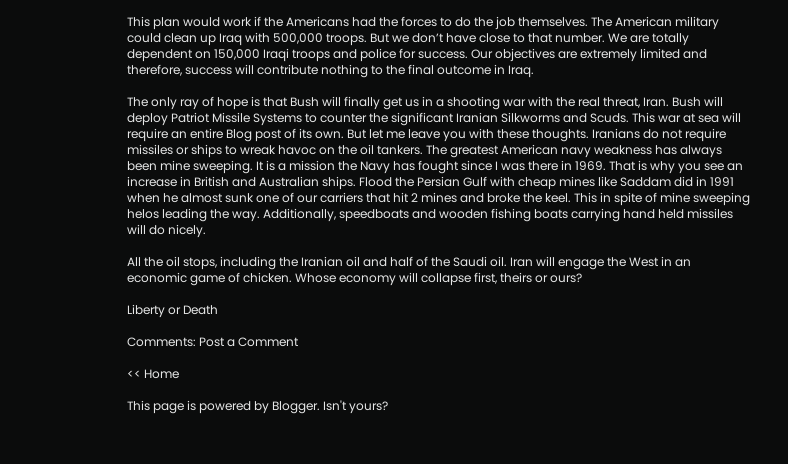This plan would work if the Americans had the forces to do the job themselves. The American military could clean up Iraq with 500,000 troops. But we don’t have close to that number. We are totally dependent on 150,000 Iraqi troops and police for success. Our objectives are extremely limited and therefore, success will contribute nothing to the final outcome in Iraq.

The only ray of hope is that Bush will finally get us in a shooting war with the real threat, Iran. Bush will deploy Patriot Missile Systems to counter the significant Iranian Silkworms and Scuds. This war at sea will require an entire Blog post of its own. But let me leave you with these thoughts. Iranians do not require missiles or ships to wreak havoc on the oil tankers. The greatest American navy weakness has always been mine sweeping. It is a mission the Navy has fought since I was there in 1969. That is why you see an increase in British and Australian ships. Flood the Persian Gulf with cheap mines like Saddam did in 1991 when he almost sunk one of our carriers that hit 2 mines and broke the keel. This in spite of mine sweeping helos leading the way. Additionally, speedboats and wooden fishing boats carrying hand held missiles will do nicely.

All the oil stops, including the Iranian oil and half of the Saudi oil. Iran will engage the West in an economic game of chicken. Whose economy will collapse first, theirs or ours?

Liberty or Death

Comments: Post a Comment

<< Home

This page is powered by Blogger. Isn't yours?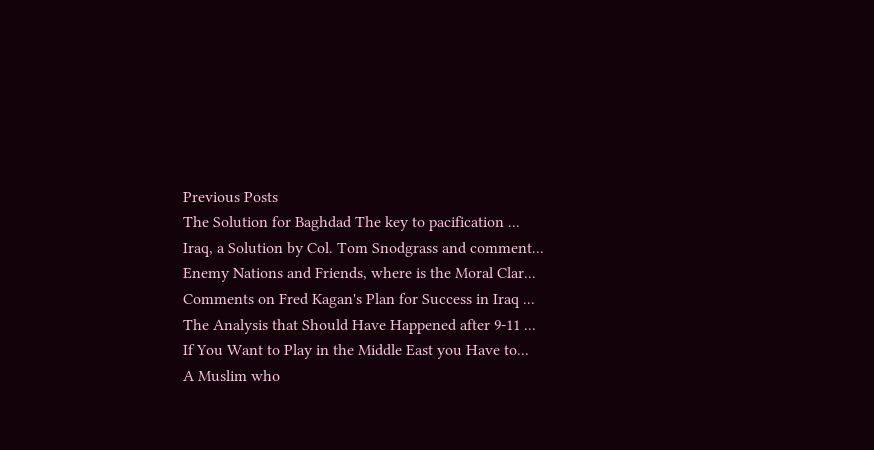Previous Posts
The Solution for Baghdad The key to pacification ...
Iraq, a Solution by Col. Tom Snodgrass and comment...
Enemy Nations and Friends, where is the Moral Clar...
Comments on Fred Kagan's Plan for Success in Iraq ...
The Analysis that Should Have Happened after 9-11 ...
If You Want to Play in the Middle East you Have to...
A Muslim who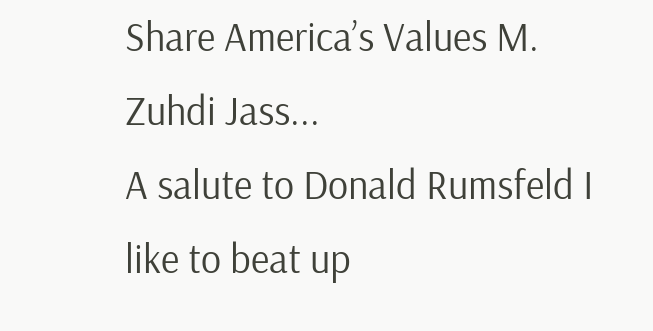Share America’s Values M. Zuhdi Jass...
A salute to Donald Rumsfeld I like to beat up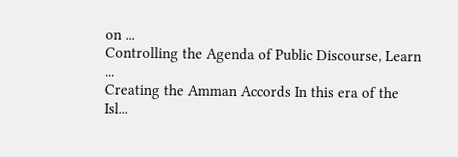on ...
Controlling the Agenda of Public Discourse, Learn ...
Creating the Amman Accords In this era of the Isl...